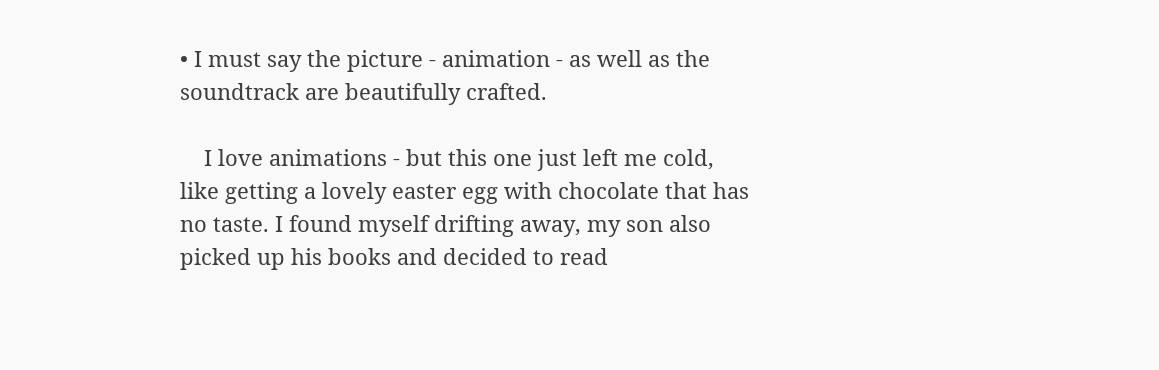• I must say the picture - animation - as well as the soundtrack are beautifully crafted.

    I love animations - but this one just left me cold, like getting a lovely easter egg with chocolate that has no taste. I found myself drifting away, my son also picked up his books and decided to read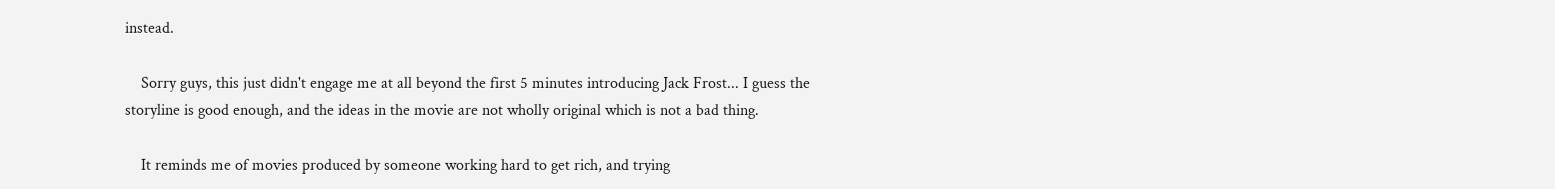instead.

    Sorry guys, this just didn't engage me at all beyond the first 5 minutes introducing Jack Frost... I guess the storyline is good enough, and the ideas in the movie are not wholly original which is not a bad thing.

    It reminds me of movies produced by someone working hard to get rich, and trying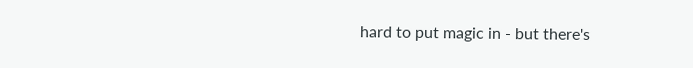hard to put magic in - but there's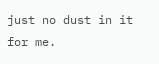just no dust in it for me.